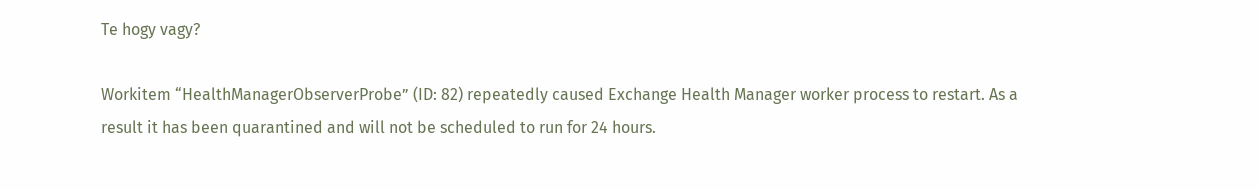Te hogy vagy?

Workitem “HealthManagerObserverProbe” (ID: 82) repeatedly caused Exchange Health Manager worker process to restart. As a result it has been quarantined and will not be scheduled to run for 24 hours.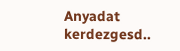Anyadat kerdezgesd..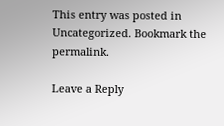This entry was posted in Uncategorized. Bookmark the permalink.

Leave a Reply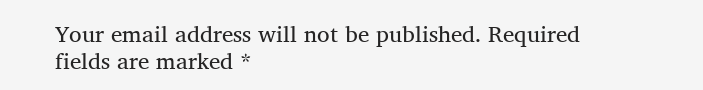Your email address will not be published. Required fields are marked *